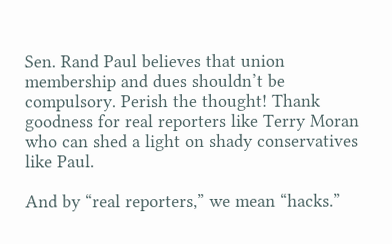Sen. Rand Paul believes that union membership and dues shouldn’t be compulsory. Perish the thought! Thank goodness for real reporters like Terry Moran who can shed a light on shady conservatives like Paul.

And by “real reporters,” we mean “hacks.”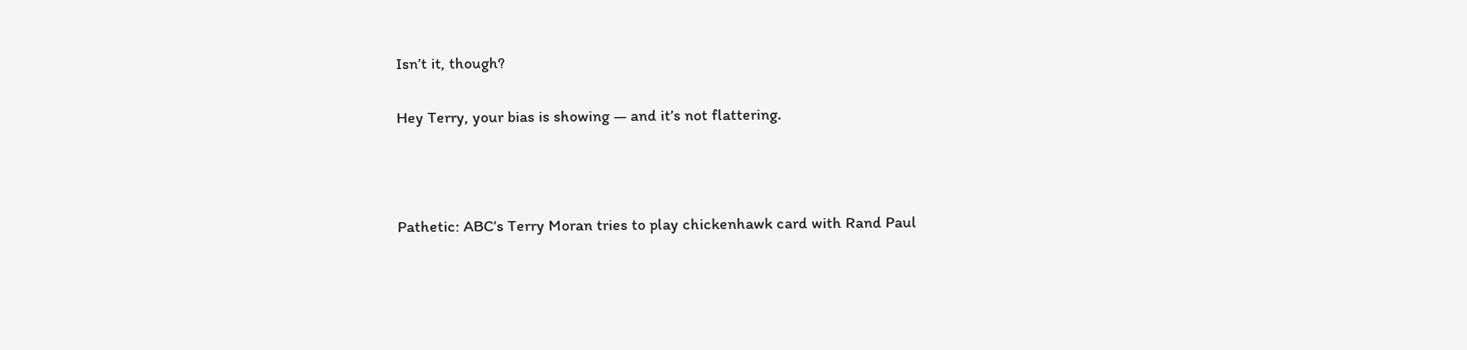Isn’t it, though?

Hey Terry, your bias is showing — and it’s not flattering.



Pathetic: ABC’s Terry Moran tries to play chickenhawk card with Rand Paul